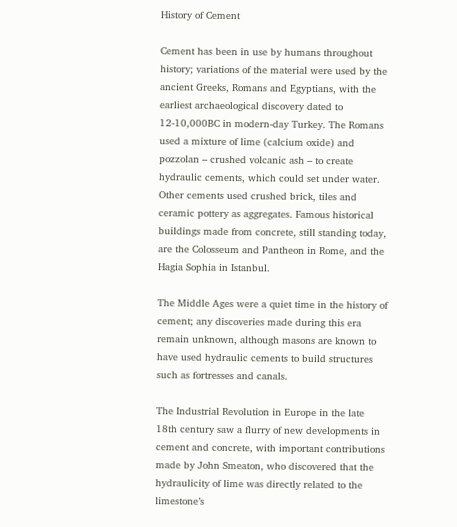History of Cement

Cement has been in use by humans throughout history; variations of the material were used by the ancient Greeks, Romans and Egyptians, with the earliest archaeological discovery dated to 12-10,000BC in modern-day Turkey. The Romans used a mixture of lime (calcium oxide) and pozzolan – crushed volcanic ash – to create hydraulic cements, which could set under water. Other cements used crushed brick, tiles and ceramic pottery as aggregates. Famous historical buildings made from concrete, still standing today, are the Colosseum and Pantheon in Rome, and the Hagia Sophia in Istanbul.

The Middle Ages were a quiet time in the history of cement; any discoveries made during this era remain unknown, although masons are known to have used hydraulic cements to build structures such as fortresses and canals.

The Industrial Revolution in Europe in the late 18th century saw a flurry of new developments in cement and concrete, with important contributions made by John Smeaton, who discovered that the hydraulicity of lime was directly related to the limestone’s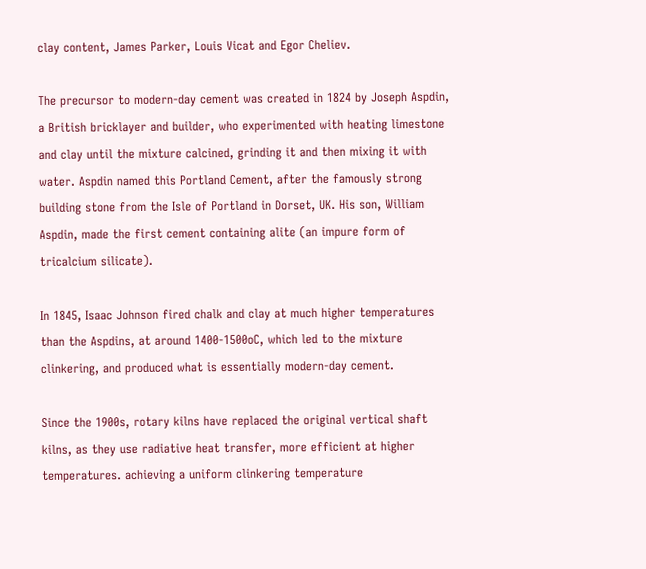clay content, James Parker, Louis Vicat and Egor Cheliev.

The precursor to modern-day cement was created in 1824 by Joseph Aspdin, a British bricklayer and builder, who experimented with heating limestone and clay until the mixture calcined, grinding it and then mixing it with water. Aspdin named this Portland Cement, after the famously strong building stone from the Isle of Portland in Dorset, UK. His son, William Aspdin, made the first cement containing alite (an impure form of tricalcium silicate).

In 1845, Isaac Johnson fired chalk and clay at much higher temperatures than the Aspdins, at around 1400-1500oC, which led to the mixture clinkering, and produced what is essentially modern-day cement.

Since the 1900s, rotary kilns have replaced the original vertical shaft kilns, as they use radiative heat transfer, more efficient at higher temperatures. achieving a uniform clinkering temperature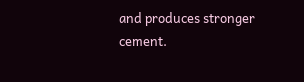and produces stronger cement.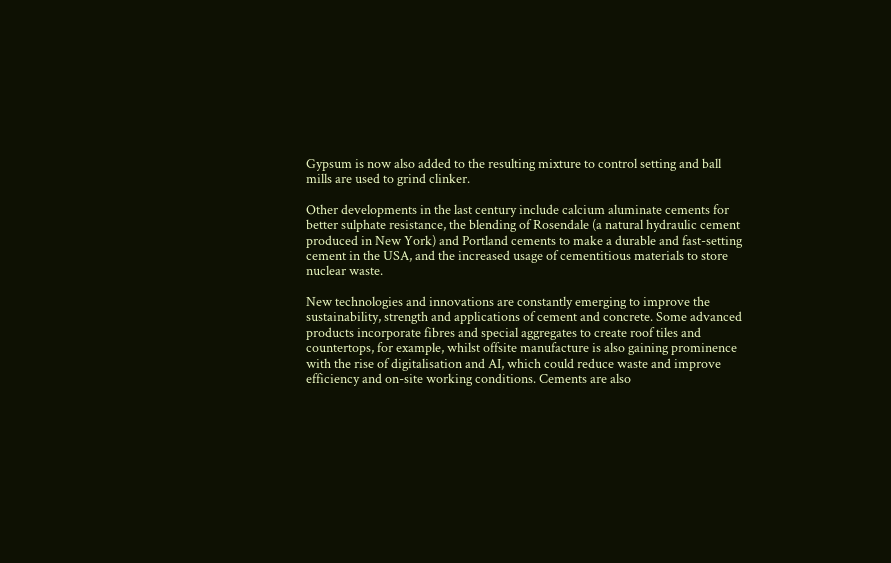Gypsum is now also added to the resulting mixture to control setting and ball mills are used to grind clinker.

Other developments in the last century include calcium aluminate cements for better sulphate resistance, the blending of Rosendale (a natural hydraulic cement produced in New York) and Portland cements to make a durable and fast-setting cement in the USA, and the increased usage of cementitious materials to store nuclear waste.

New technologies and innovations are constantly emerging to improve the sustainability, strength and applications of cement and concrete. Some advanced products incorporate fibres and special aggregates to create roof tiles and countertops, for example, whilst offsite manufacture is also gaining prominence with the rise of digitalisation and AI, which could reduce waste and improve efficiency and on-site working conditions. Cements are also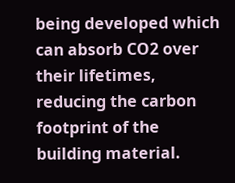being developed which can absorb CO2 over their lifetimes, reducing the carbon footprint of the building material.